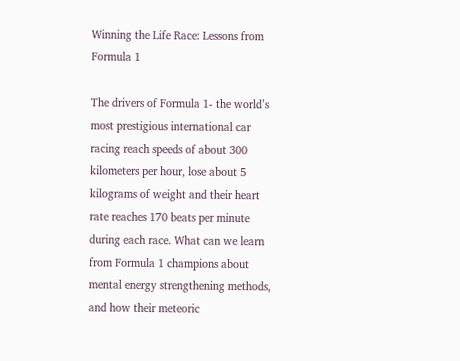Winning the Life Race: Lessons from Formula 1

The drivers of Formula 1- the world’s most prestigious international car racing reach speeds of about 300 kilometers per hour, lose about 5 kilograms of weight and their heart rate reaches 170 beats per minute during each race. What can we learn from Formula 1 champions about mental energy strengthening methods, and how their meteoric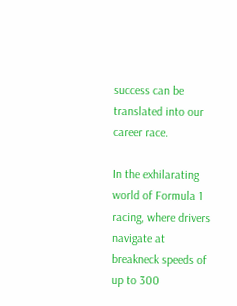success can be translated into our career race.

In the exhilarating world of Formula 1 racing, where drivers navigate at breakneck speeds of up to 300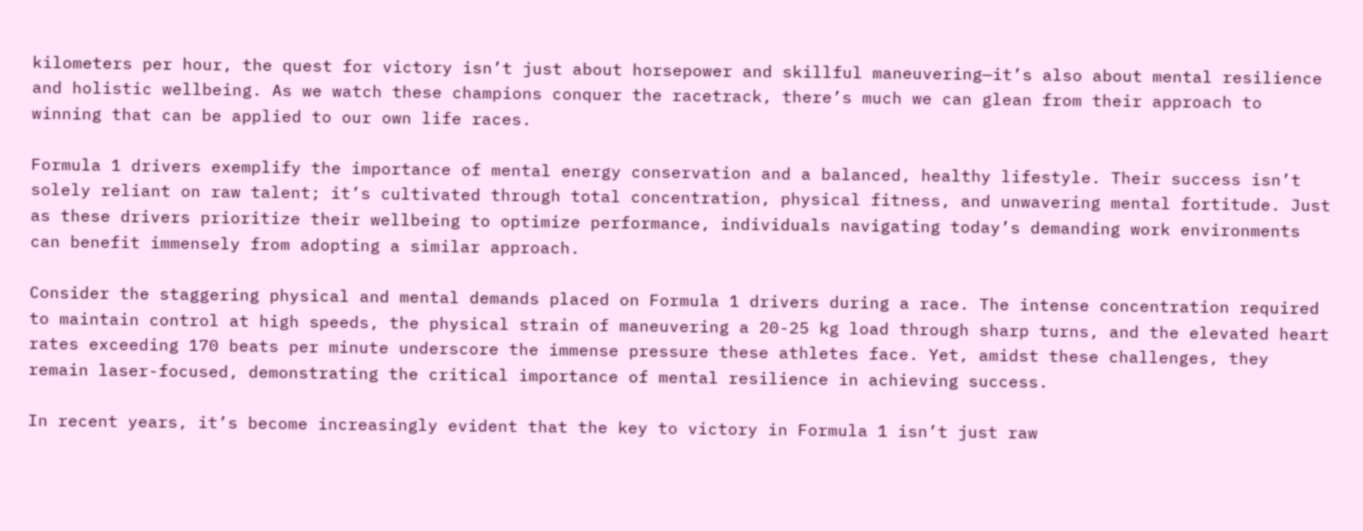kilometers per hour, the quest for victory isn’t just about horsepower and skillful maneuvering—it’s also about mental resilience and holistic wellbeing. As we watch these champions conquer the racetrack, there’s much we can glean from their approach to winning that can be applied to our own life races.

Formula 1 drivers exemplify the importance of mental energy conservation and a balanced, healthy lifestyle. Their success isn’t solely reliant on raw talent; it’s cultivated through total concentration, physical fitness, and unwavering mental fortitude. Just as these drivers prioritize their wellbeing to optimize performance, individuals navigating today’s demanding work environments can benefit immensely from adopting a similar approach.

Consider the staggering physical and mental demands placed on Formula 1 drivers during a race. The intense concentration required to maintain control at high speeds, the physical strain of maneuvering a 20-25 kg load through sharp turns, and the elevated heart rates exceeding 170 beats per minute underscore the immense pressure these athletes face. Yet, amidst these challenges, they remain laser-focused, demonstrating the critical importance of mental resilience in achieving success.

In recent years, it’s become increasingly evident that the key to victory in Formula 1 isn’t just raw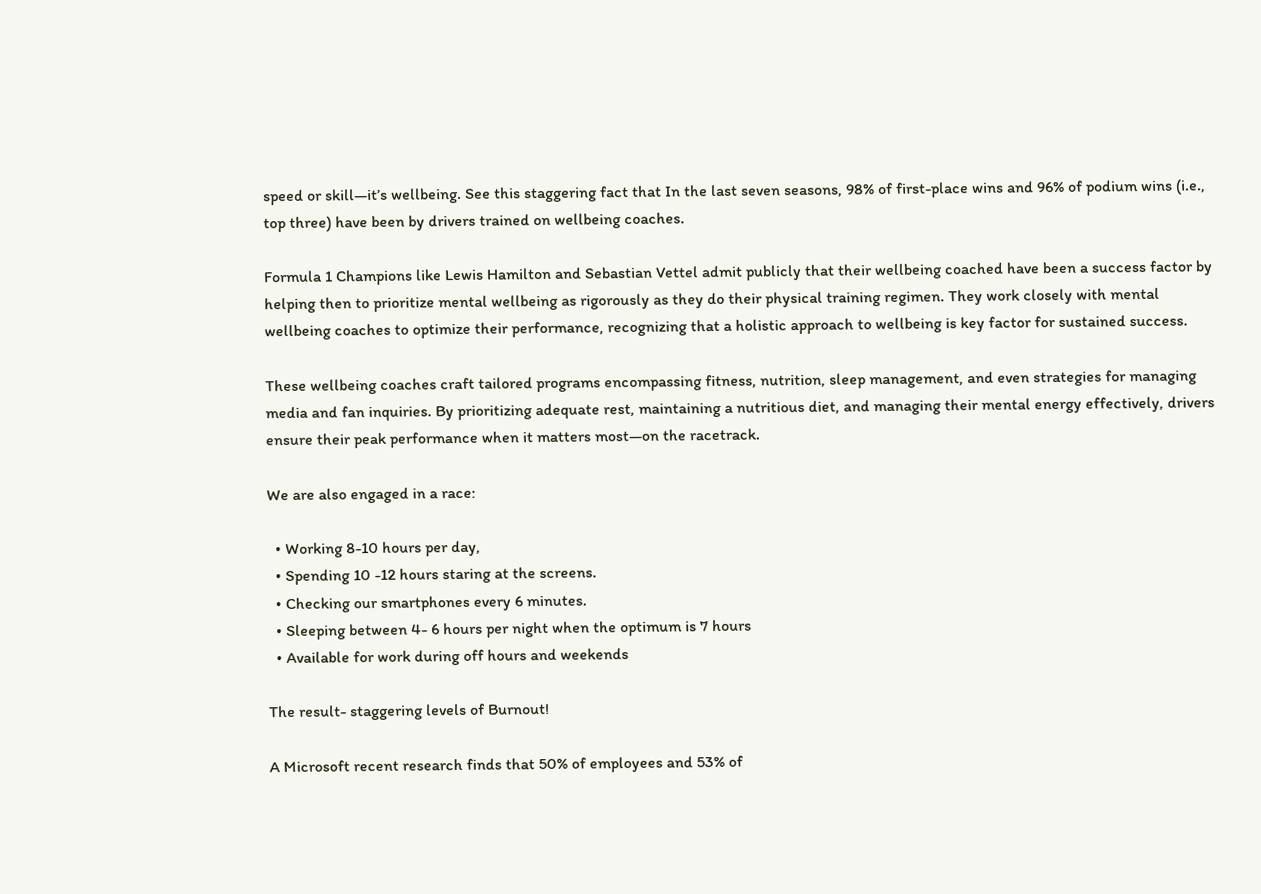speed or skill—it’s wellbeing. See this staggering fact that In the last seven seasons, 98% of first-place wins and 96% of podium wins (i.e., top three) have been by drivers trained on wellbeing coaches.

Formula 1 Champions like Lewis Hamilton and Sebastian Vettel admit publicly that their wellbeing coached have been a success factor by helping then to prioritize mental wellbeing as rigorously as they do their physical training regimen. They work closely with mental wellbeing coaches to optimize their performance, recognizing that a holistic approach to wellbeing is key factor for sustained success.

These wellbeing coaches craft tailored programs encompassing fitness, nutrition, sleep management, and even strategies for managing media and fan inquiries. By prioritizing adequate rest, maintaining a nutritious diet, and managing their mental energy effectively, drivers ensure their peak performance when it matters most—on the racetrack.

We are also engaged in a race:

  • Working 8-10 hours per day,
  • Spending 10 -12 hours staring at the screens.
  • Checking our smartphones every 6 minutes.
  • Sleeping between 4- 6 hours per night when the optimum is 7 hours
  • Available for work during off hours and weekends

The result- staggering levels of Burnout!

A Microsoft recent research finds that 50% of employees and 53% of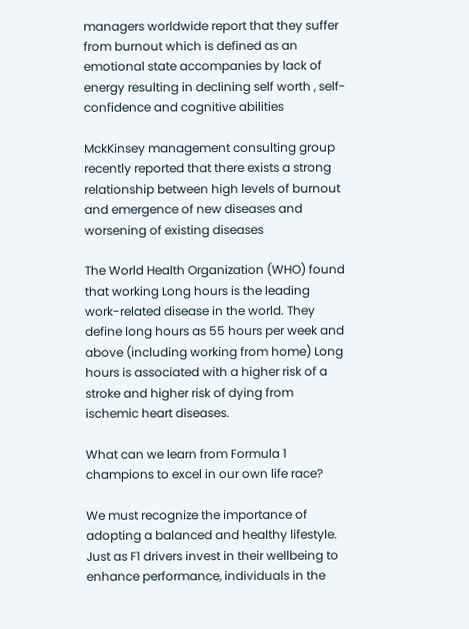managers worldwide report that they suffer from burnout which is defined as an emotional state accompanies by lack of energy resulting in declining self worth , self-confidence and cognitive abilities

MckKinsey management consulting group recently reported that there exists a strong relationship between high levels of burnout and emergence of new diseases and worsening of existing diseases

The World Health Organization (WHO) found that working Long hours is the leading work-related disease in the world. They define long hours as 55 hours per week and above (including working from home) Long hours is associated with a higher risk of a stroke and higher risk of dying from ischemic heart diseases.

What can we learn from Formula 1 champions to excel in our own life race?

We must recognize the importance of adopting a balanced and healthy lifestyle. Just as F1 drivers invest in their wellbeing to enhance performance, individuals in the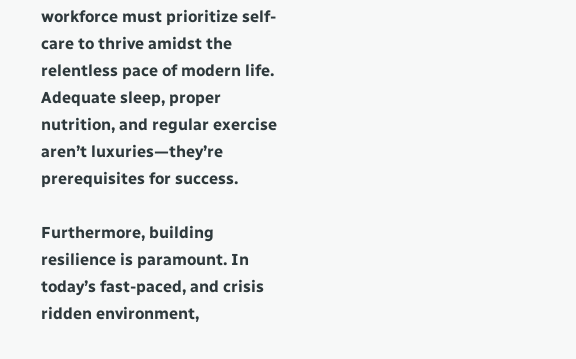workforce must prioritize self-care to thrive amidst the relentless pace of modern life. Adequate sleep, proper nutrition, and regular exercise aren’t luxuries—they’re prerequisites for success.

Furthermore, building resilience is paramount. In today’s fast-paced, and crisis ridden environment,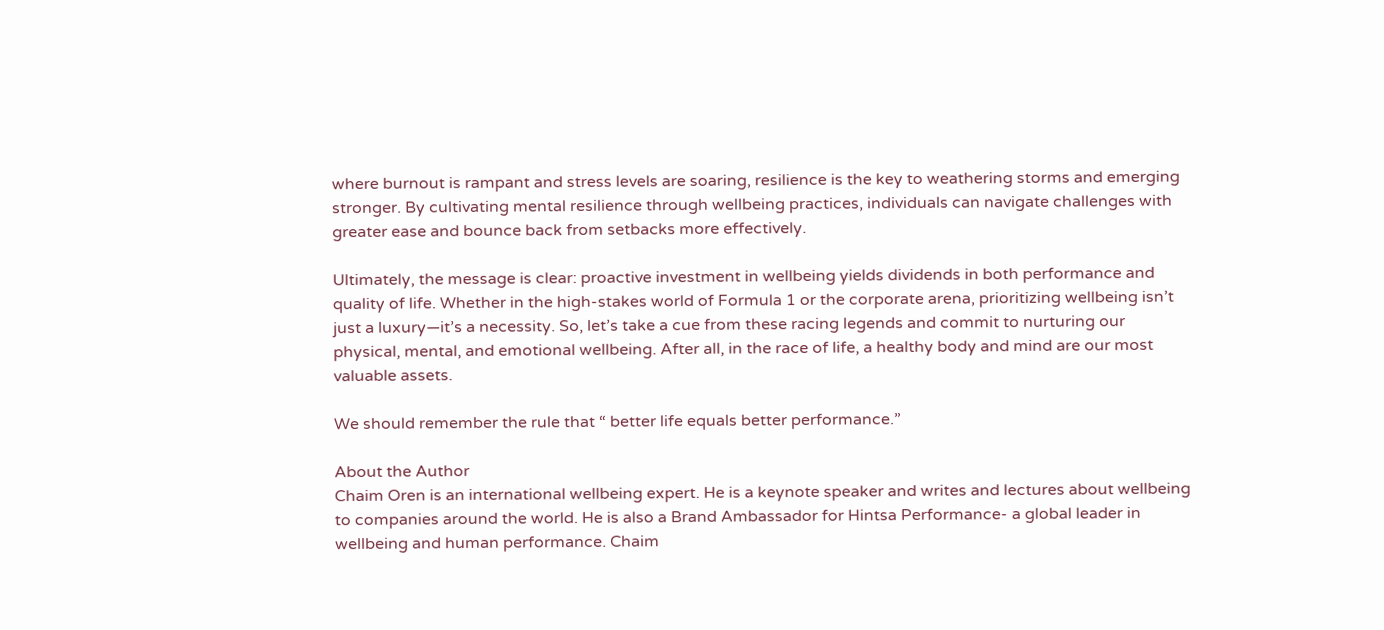where burnout is rampant and stress levels are soaring, resilience is the key to weathering storms and emerging stronger. By cultivating mental resilience through wellbeing practices, individuals can navigate challenges with greater ease and bounce back from setbacks more effectively.

Ultimately, the message is clear: proactive investment in wellbeing yields dividends in both performance and quality of life. Whether in the high-stakes world of Formula 1 or the corporate arena, prioritizing wellbeing isn’t just a luxury—it’s a necessity. So, let’s take a cue from these racing legends and commit to nurturing our physical, mental, and emotional wellbeing. After all, in the race of life, a healthy body and mind are our most valuable assets.

We should remember the rule that “ better life equals better performance.”

About the Author
Chaim Oren is an international wellbeing expert. He is a keynote speaker and writes and lectures about wellbeing to companies around the world. He is also a Brand Ambassador for Hintsa Performance- a global leader in wellbeing and human performance. Chaim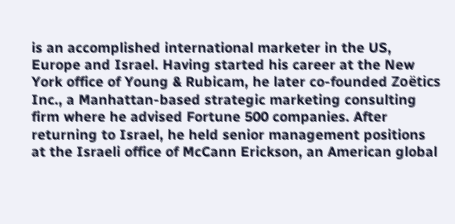is an accomplished international marketer in the US, Europe and Israel. Having started his career at the New York office of Young & Rubicam, he later co-founded Zoëtics Inc., a Manhattan-based strategic marketing consulting firm where he advised Fortune 500 companies. After returning to Israel, he held senior management positions at the Israeli office of McCann Erickson, an American global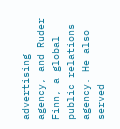advertising agency, and Ruder Finn, a global public relations agency. He also served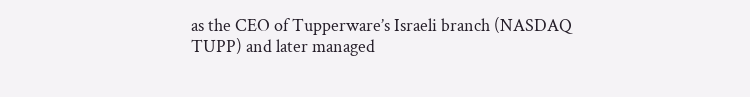as the CEO of Tupperware’s Israeli branch (NASDAQ TUPP) and later managed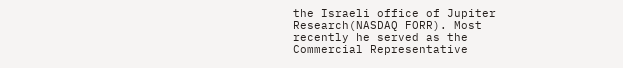the Israeli office of Jupiter Research(NASDAQ FORR). Most recently he served as the Commercial Representative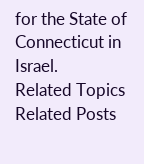for the State of Connecticut in Israel.
Related Topics
Related Posts